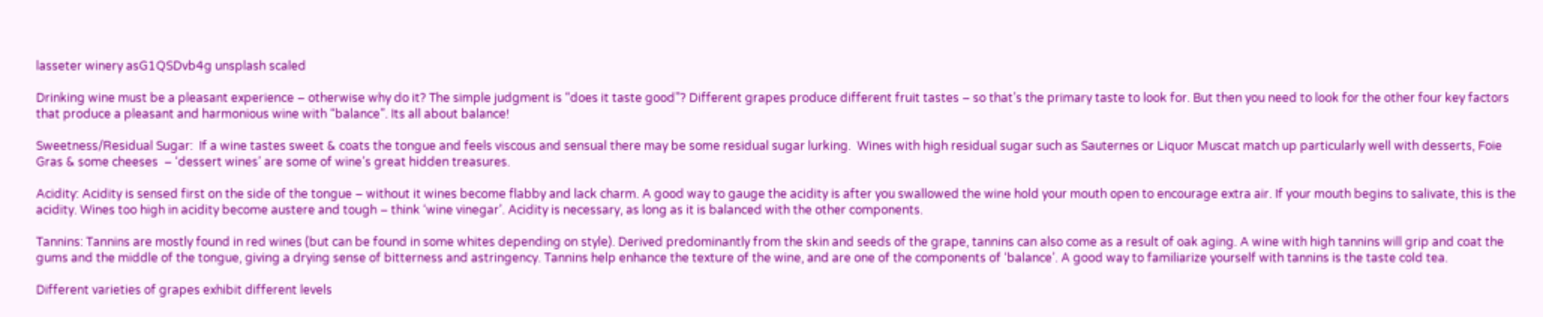lasseter winery asG1QSDvb4g unsplash scaled

Drinking wine must be a pleasant experience – otherwise why do it? The simple judgment is “does it taste good”? Different grapes produce different fruit tastes – so that’s the primary taste to look for. But then you need to look for the other four key factors that produce a pleasant and harmonious wine with “balance”. Its all about balance!

Sweetness/Residual Sugar:  If a wine tastes sweet & coats the tongue and feels viscous and sensual there may be some residual sugar lurking.  Wines with high residual sugar such as Sauternes or Liquor Muscat match up particularly well with desserts, Foie Gras & some cheeses  – ‘dessert wines’ are some of wine’s great hidden treasures.

Acidity: Acidity is sensed first on the side of the tongue – without it wines become flabby and lack charm. A good way to gauge the acidity is after you swallowed the wine hold your mouth open to encourage extra air. If your mouth begins to salivate, this is the acidity. Wines too high in acidity become austere and tough – think ‘wine vinegar’. Acidity is necessary, as long as it is balanced with the other components.

Tannins: Tannins are mostly found in red wines (but can be found in some whites depending on style). Derived predominantly from the skin and seeds of the grape, tannins can also come as a result of oak aging. A wine with high tannins will grip and coat the gums and the middle of the tongue, giving a drying sense of bitterness and astringency. Tannins help enhance the texture of the wine, and are one of the components of ‘balance’. A good way to familiarize yourself with tannins is the taste cold tea.

Different varieties of grapes exhibit different levels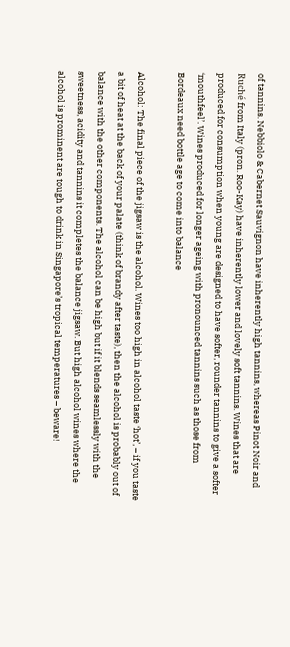of tannins. Nebbiolo & Cabernet Sauvignon have inherently high tannins, whereas Pinot Noir and Ruché from Italy (pron. Roo-Kay) have inherently lower and lovely soft tannins. Wines that are produced for consumption when young are designed to have softer, rounder tannins to give a softer ‘mouthfeel’. Wines produced for longer ageing with pronounced tannins such as those from Bordeaux need bottle age to come into balance

Alcohol: The final piece of the jigsaw is the alcohol. Wines too high in alcohol taste ‘hot’, – if you taste a bit of heat at the back of your palate (think of brandy after taste), then the alcohol is probably out of balance with the other components. The alcohol can be high but if it blends seamlessly with the sweetness, acidity and tannins it completes the balance jigsaw. But high alcohol wines where the alcohol is prominent are tough to drink in Singapore’s tropical temperatures – beware!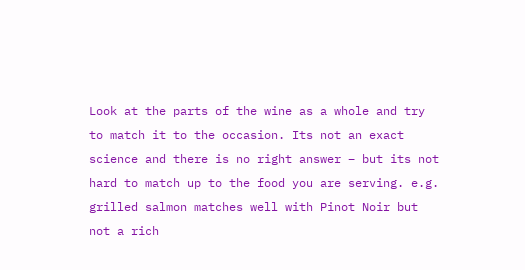Look at the parts of the wine as a whole and try to match it to the occasion. Its not an exact science and there is no right answer – but its not hard to match up to the food you are serving. e.g. grilled salmon matches well with Pinot Noir but not a rich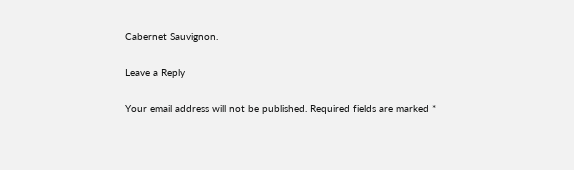Cabernet Sauvignon.

Leave a Reply

Your email address will not be published. Required fields are marked *